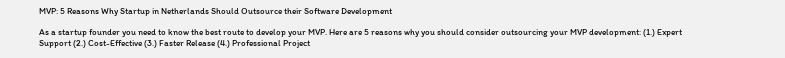MVP: 5 Reasons Why Startup in Netherlands Should Outsource their Software Development

As a startup founder you need to know the best route to develop your MVP. Here are 5 reasons why you should consider outsourcing your MVP development: (1.) Expert Support (2.) Cost-Effective (3.) Faster Release (4.) Professional Project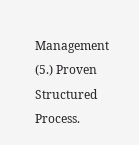Management (5.) Proven Structured Process.